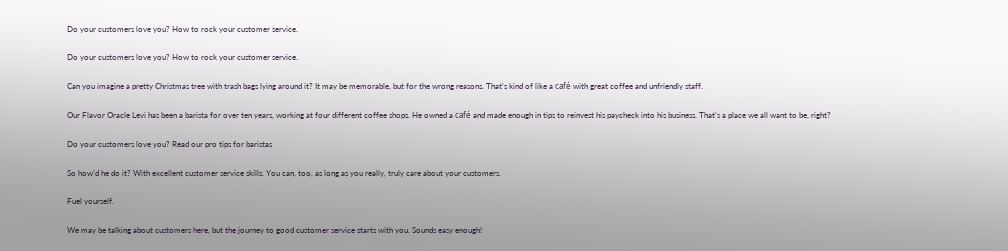Do your customers love you? How to rock your customer service.

Do your customers love you? How to rock your customer service.

Can you imagine a pretty Christmas tree with trash bags lying around it? It may be memorable, but for the wrong reasons. That’s kind of like a café with great coffee and unfriendly staff.

Our Flavor Oracle Levi has been a barista for over ten years, working at four different coffee shops. He owned a café and made enough in tips to reinvest his paycheck into his business. That’s a place we all want to be, right?

Do your customers love you? Read our pro tips for baristas

So how’d he do it? With excellent customer service skills. You can, too, as long as you really, truly care about your customers.

Fuel yourself.

We may be talking about customers here, but the journey to good customer service starts with you. Sounds easy enough!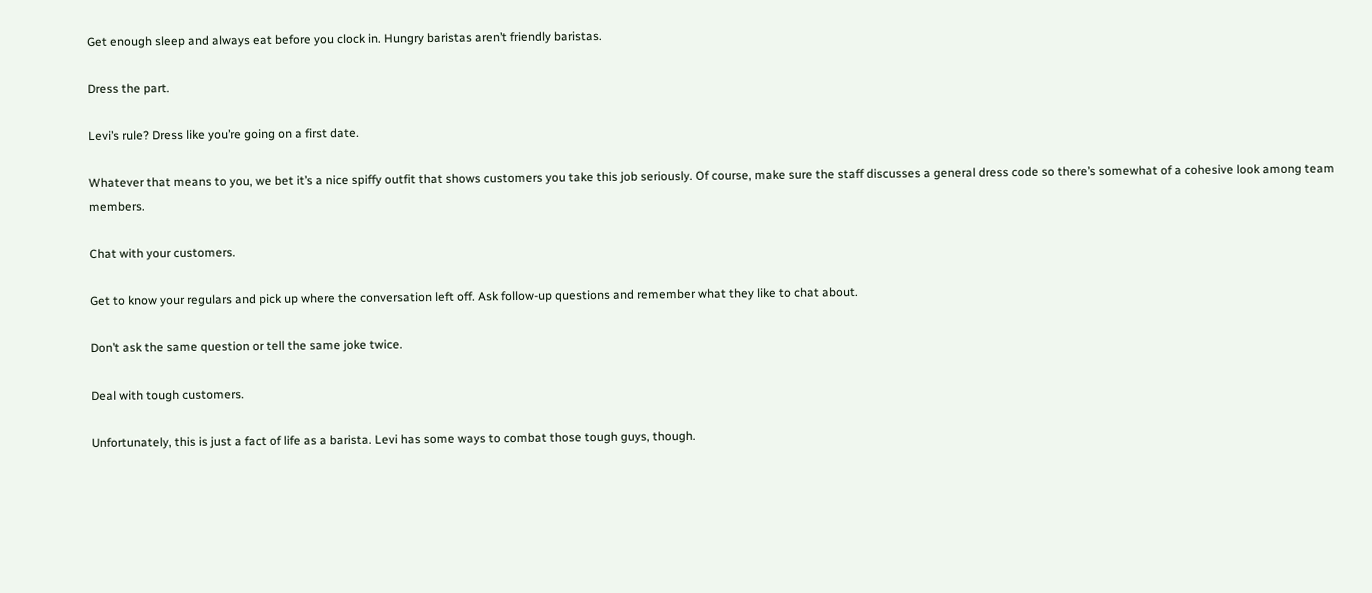Get enough sleep and always eat before you clock in. Hungry baristas aren’t friendly baristas.

Dress the part.

Levi’s rule? Dress like you’re going on a first date.

Whatever that means to you, we bet it’s a nice spiffy outfit that shows customers you take this job seriously. Of course, make sure the staff discusses a general dress code so there’s somewhat of a cohesive look among team members.

Chat with your customers.

Get to know your regulars and pick up where the conversation left off. Ask follow-up questions and remember what they like to chat about.

Don’t ask the same question or tell the same joke twice.

Deal with tough customers.

Unfortunately, this is just a fact of life as a barista. Levi has some ways to combat those tough guys, though.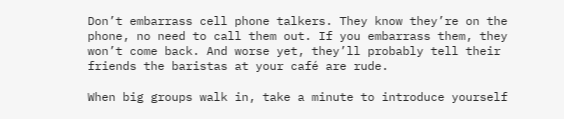Don’t embarrass cell phone talkers. They know they’re on the phone, no need to call them out. If you embarrass them, they won’t come back. And worse yet, they’ll probably tell their friends the baristas at your café are rude.

When big groups walk in, take a minute to introduce yourself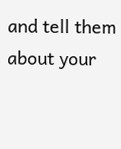and tell them about your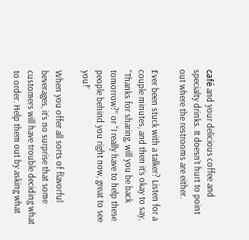café and your delicious coffee and specialty drinks. It doesn’t hurt to point out where the restrooms are either.

Ever been stuck with a talker? Listen for a couple minutes, and then it’s okay to say, “Thanks for sharing, will you be back tomorrow?” or “I really have to help these people behind you right now, great to see you!”

When you offer all sorts of flavorful beverages, it’s no surprise that some customers will have trouble deciding what to order. Help them out by asking what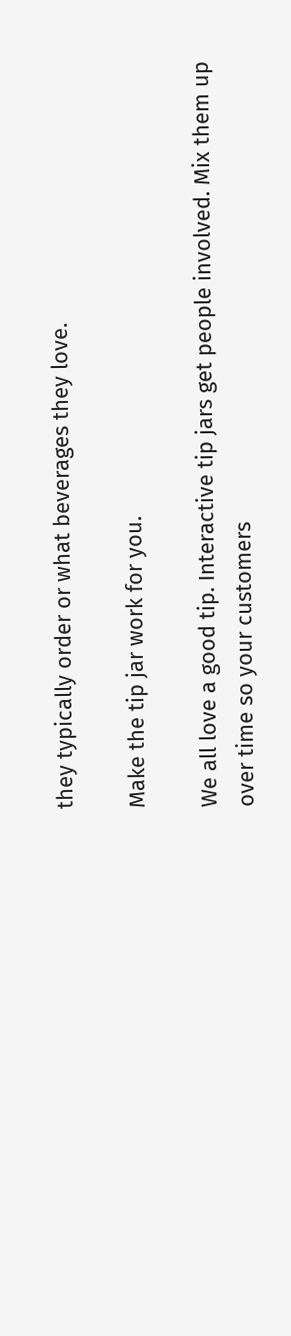they typically order or what beverages they love.

Make the tip jar work for you.

We all love a good tip. Interactive tip jars get people involved. Mix them up over time so your customers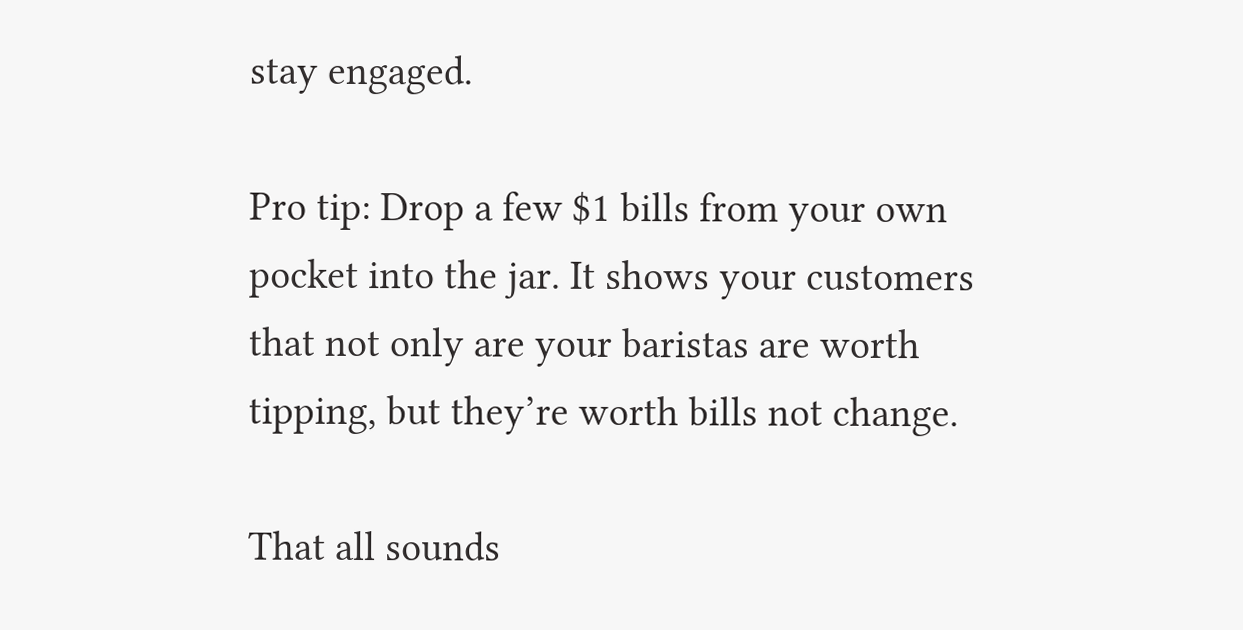stay engaged.

Pro tip: Drop a few $1 bills from your own pocket into the jar. It shows your customers that not only are your baristas are worth tipping, but they’re worth bills not change.

That all sounds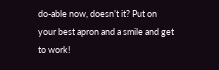do-able now, doesn’t it? Put on your best apron and a smile and get to work!